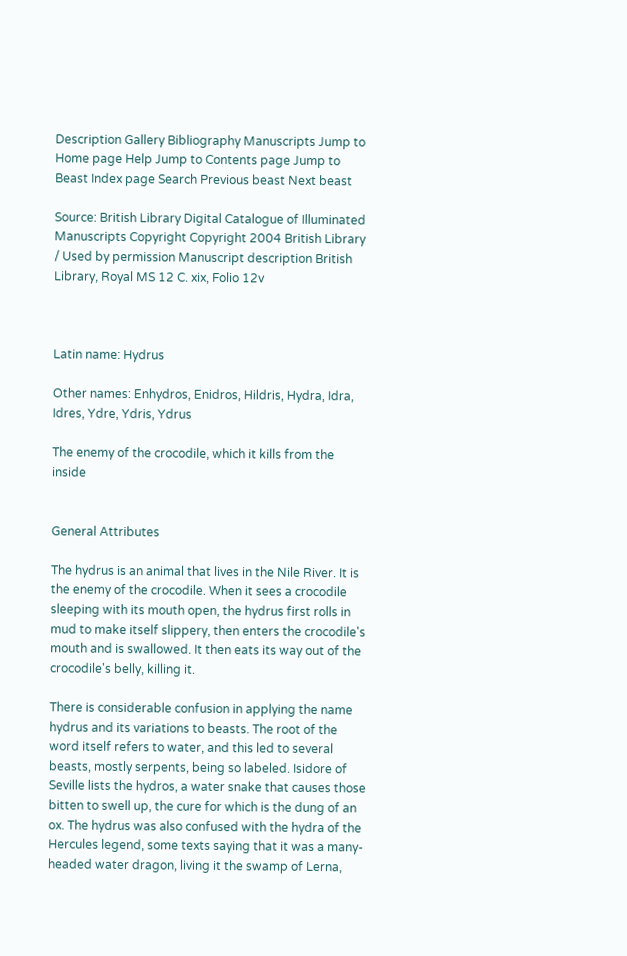Description Gallery Bibliography Manuscripts Jump to Home page Help Jump to Contents page Jump to Beast Index page Search Previous beast Next beast

Source: British Library Digital Catalogue of Illuminated Manuscripts Copyright Copyright 2004 British Library / Used by permission Manuscript description British Library, Royal MS 12 C. xix, Folio 12v



Latin name: Hydrus

Other names: Enhydros, Enidros, Hildris, Hydra, Idra, Idres, Ydre, Ydris, Ydrus

The enemy of the crocodile, which it kills from the inside


General Attributes

The hydrus is an animal that lives in the Nile River. It is the enemy of the crocodile. When it sees a crocodile sleeping with its mouth open, the hydrus first rolls in mud to make itself slippery, then enters the crocodile's mouth and is swallowed. It then eats its way out of the crocodile's belly, killing it.

There is considerable confusion in applying the name hydrus and its variations to beasts. The root of the word itself refers to water, and this led to several beasts, mostly serpents, being so labeled. Isidore of Seville lists the hydros, a water snake that causes those bitten to swell up, the cure for which is the dung of an ox. The hydrus was also confused with the hydra of the Hercules legend, some texts saying that it was a many-headed water dragon, living it the swamp of Lerna,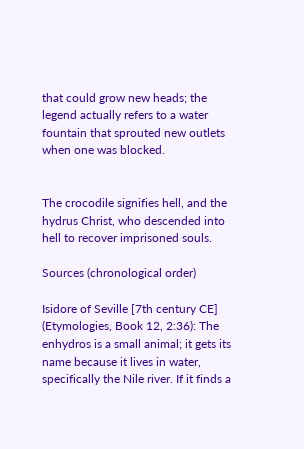that could grow new heads; the legend actually refers to a water fountain that sprouted new outlets when one was blocked.


The crocodile signifies hell, and the hydrus Christ, who descended into hell to recover imprisoned souls.

Sources (chronological order)

Isidore of Seville [7th century CE] (Etymologies, Book 12, 2:36): The enhydros is a small animal; it gets its name because it lives in water, specifically the Nile river. If it finds a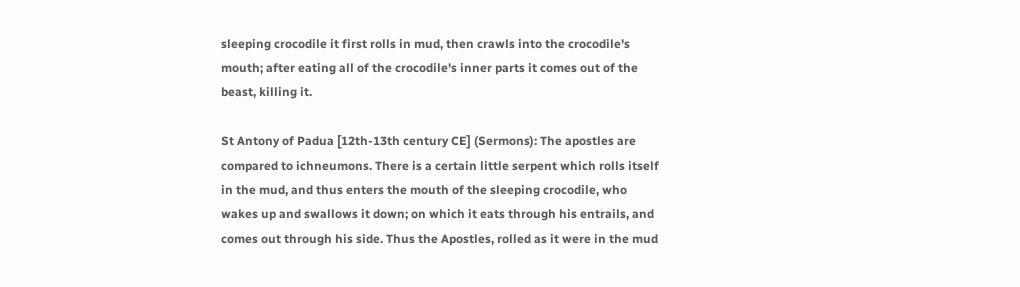sleeping crocodile it first rolls in mud, then crawls into the crocodile's mouth; after eating all of the crocodile's inner parts it comes out of the beast, killing it.

St Antony of Padua [12th-13th century CE] (Sermons): The apostles are compared to ichneumons. There is a certain little serpent which rolls itself in the mud, and thus enters the mouth of the sleeping crocodile, who wakes up and swallows it down; on which it eats through his entrails, and comes out through his side. Thus the Apostles, rolled as it were in the mud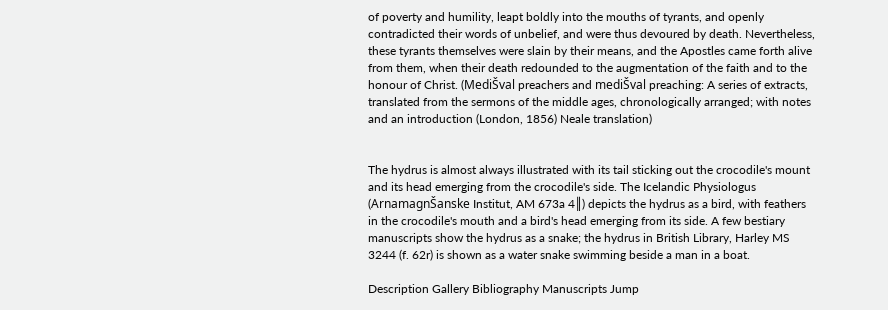of poverty and humility, leapt boldly into the mouths of tyrants, and openly contradicted their words of unbelief, and were thus devoured by death. Nevertheless, these tyrants themselves were slain by their means, and the Apostles came forth alive from them, when their death redounded to the augmentation of the faith and to the honour of Christ. (MediŠval preachers and mediŠval preaching: A series of extracts, translated from the sermons of the middle ages, chronologically arranged; with notes and an introduction (London, 1856) Neale translation)


The hydrus is almost always illustrated with its tail sticking out the crocodile's mount and its head emerging from the crocodile's side. The Icelandic Physiologus (ArnamagnŠanske Institut, AM 673a 4║) depicts the hydrus as a bird, with feathers in the crocodile's mouth and a bird's head emerging from its side. A few bestiary manuscripts show the hydrus as a snake; the hydrus in British Library, Harley MS 3244 (f. 62r) is shown as a water snake swimming beside a man in a boat.

Description Gallery Bibliography Manuscripts Jump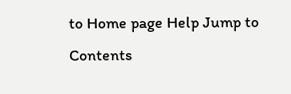to Home page Help Jump to Contents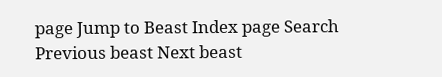page Jump to Beast Index page Search Previous beast Next beast